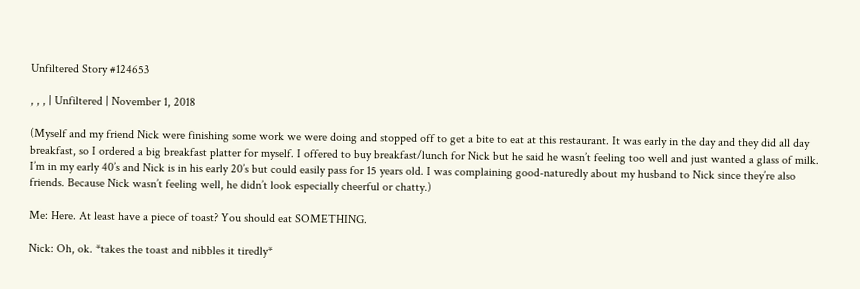Unfiltered Story #124653

, , , | Unfiltered | November 1, 2018

(Myself and my friend Nick were finishing some work we were doing and stopped off to get a bite to eat at this restaurant. It was early in the day and they did all day breakfast, so I ordered a big breakfast platter for myself. I offered to buy breakfast/lunch for Nick but he said he wasn’t feeling too well and just wanted a glass of milk. I’m in my early 40’s and Nick is in his early 20’s but could easily pass for 15 years old. I was complaining good-naturedly about my husband to Nick since they’re also friends. Because Nick wasn’t feeling well, he didn’t look especially cheerful or chatty.)

Me: Here. At least have a piece of toast? You should eat SOMETHING.

Nick: Oh, ok. *takes the toast and nibbles it tiredly*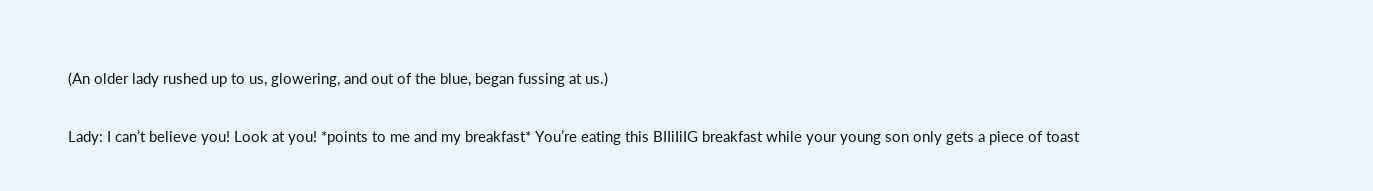(An older lady rushed up to us, glowering, and out of the blue, began fussing at us.)

Lady: I can’t believe you! Look at you! *points to me and my breakfast* You’re eating this BIIiIiIG breakfast while your young son only gets a piece of toast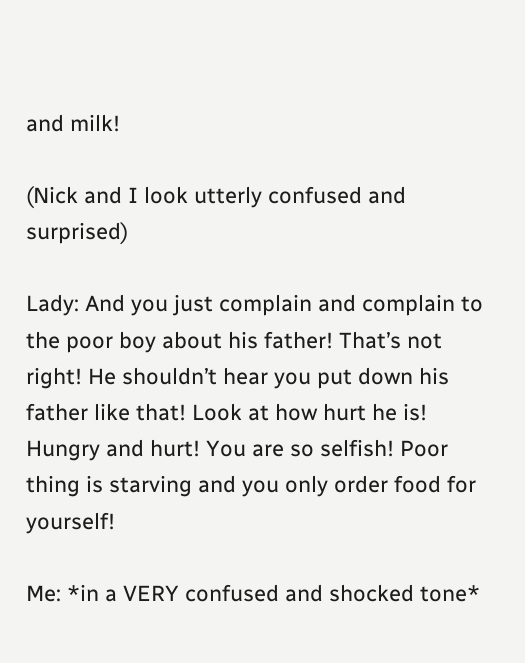and milk!

(Nick and I look utterly confused and surprised)

Lady: And you just complain and complain to the poor boy about his father! That’s not right! He shouldn’t hear you put down his father like that! Look at how hurt he is! Hungry and hurt! You are so selfish! Poor thing is starving and you only order food for yourself!

Me: *in a VERY confused and shocked tone*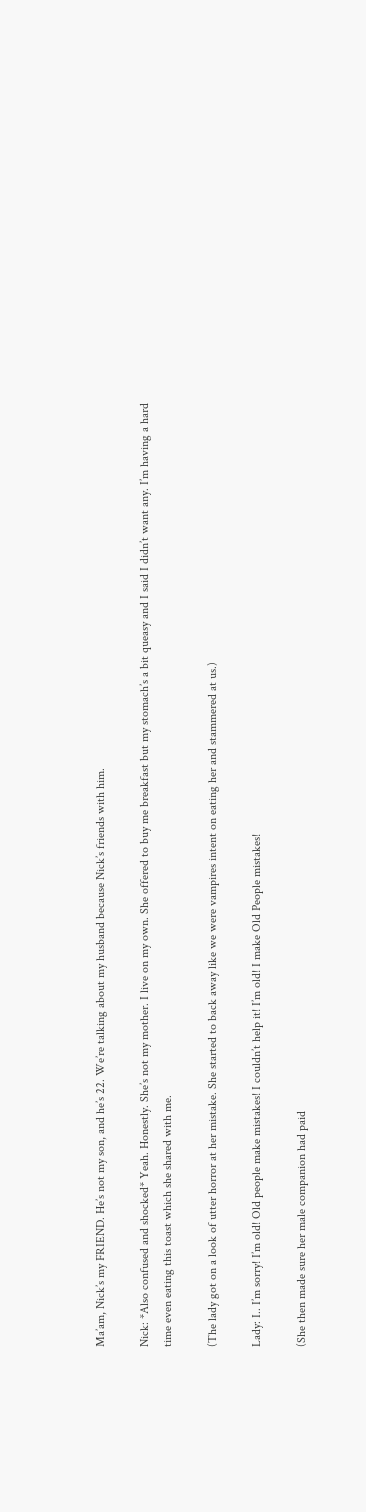Ma’am, Nick’s my FRIEND. He’s not my son, and he’s 22. We’re talking about my husband because Nick’s friends with him.

Nick: *Also confused and shocked* Yeah. Honestly. She’s not my mother. I live on my own. She offered to buy me breakfast but my stomach’s a bit queasy and I said I didn’t want any. I’m having a hard time even eating this toast which she shared with me.

(The lady got on a look of utter horror at her mistake. She started to back away like we were vampires intent on eating her and stammered at us.)

Lady: I.. I’m sorry! I’m old! Old people make mistakes! I couldn’t help it! I’m old! I make Old People mistakes!

(She then made sure her male companion had paid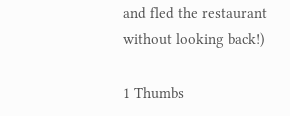and fled the restaurant without looking back!)

1 Thumbs